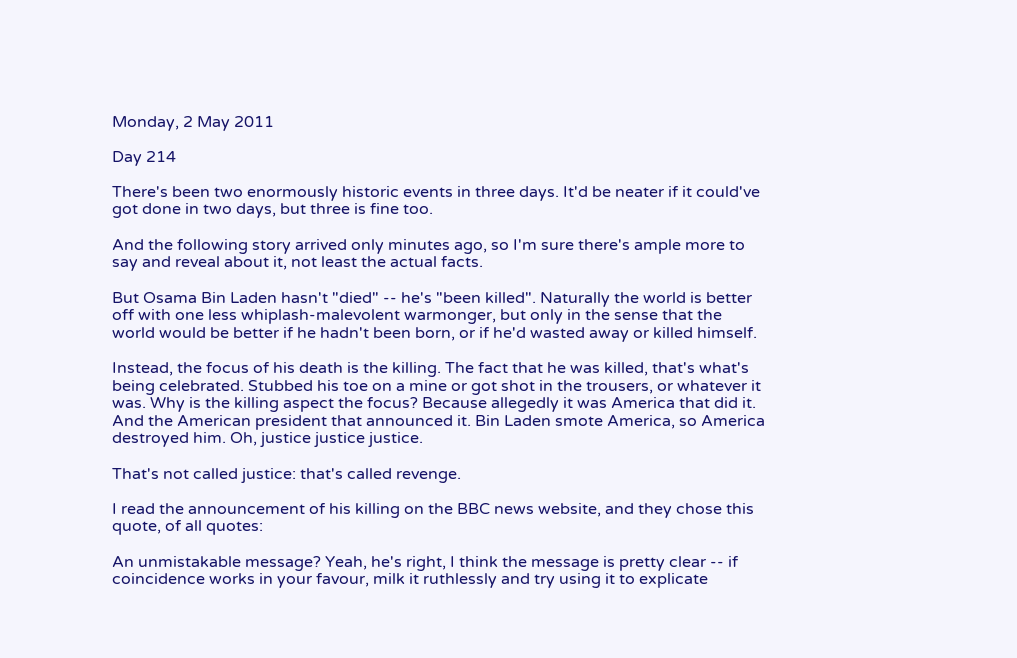Monday, 2 May 2011

Day 214

There's been two enormously historic events in three days. It'd be neater if it could've got done in two days, but three is fine too.

And the following story arrived only minutes ago, so I'm sure there's ample more to say and reveal about it, not least the actual facts.

But Osama Bin Laden hasn't "died" -- he's "been killed". Naturally the world is better off with one less whiplash-malevolent warmonger, but only in the sense that the world would be better if he hadn't been born, or if he'd wasted away or killed himself.

Instead, the focus of his death is the killing. The fact that he was killed, that's what's being celebrated. Stubbed his toe on a mine or got shot in the trousers, or whatever it was. Why is the killing aspect the focus? Because allegedly it was America that did it. And the American president that announced it. Bin Laden smote America, so America destroyed him. Oh, justice justice justice.

That's not called justice: that's called revenge.

I read the announcement of his killing on the BBC news website, and they chose this quote, of all quotes:

An unmistakable message? Yeah, he's right, I think the message is pretty clear -- if coincidence works in your favour, milk it ruthlessly and try using it to explicate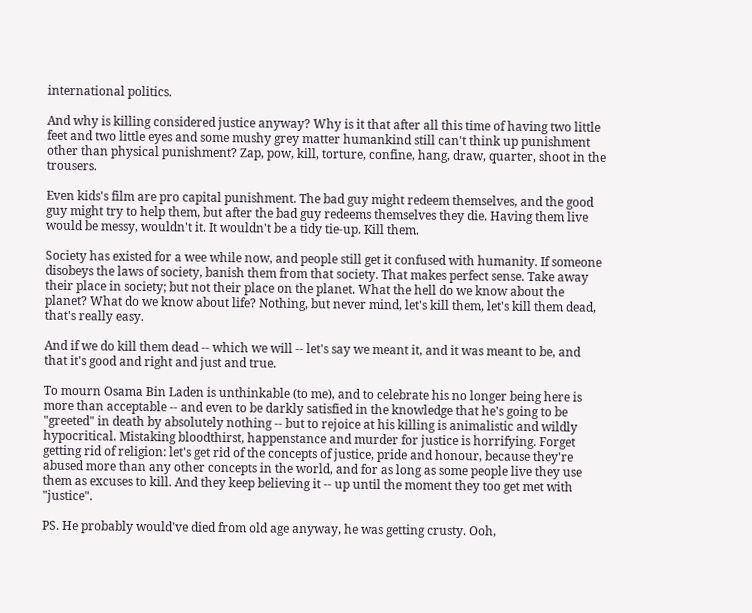international politics.

And why is killing considered justice anyway? Why is it that after all this time of having two little feet and two little eyes and some mushy grey matter humankind still can't think up punishment other than physical punishment? Zap, pow, kill, torture, confine, hang, draw, quarter, shoot in the trousers.

Even kids's film are pro capital punishment. The bad guy might redeem themselves, and the good guy might try to help them, but after the bad guy redeems themselves they die. Having them live would be messy, wouldn't it. It wouldn't be a tidy tie-up. Kill them.

Society has existed for a wee while now, and people still get it confused with humanity. If someone disobeys the laws of society, banish them from that society. That makes perfect sense. Take away their place in society; but not their place on the planet. What the hell do we know about the planet? What do we know about life? Nothing, but never mind, let's kill them, let's kill them dead, that's really easy.

And if we do kill them dead -- which we will -- let's say we meant it, and it was meant to be, and that it's good and right and just and true.

To mourn Osama Bin Laden is unthinkable (to me), and to celebrate his no longer being here is more than acceptable -- and even to be darkly satisfied in the knowledge that he's going to be "greeted" in death by absolutely nothing -- but to rejoice at his killing is animalistic and wildly hypocritical. Mistaking bloodthirst, happenstance and murder for justice is horrifying. Forget getting rid of religion: let's get rid of the concepts of justice, pride and honour, because they're abused more than any other concepts in the world, and for as long as some people live they use them as excuses to kill. And they keep believing it -- up until the moment they too get met with "justice".

PS. He probably would've died from old age anyway, he was getting crusty. Ooh,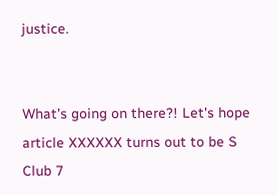justice.


What's going on there?! Let's hope article XXXXXX turns out to be S Club 7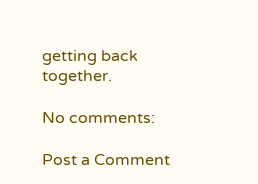getting back together.

No comments:

Post a Comment